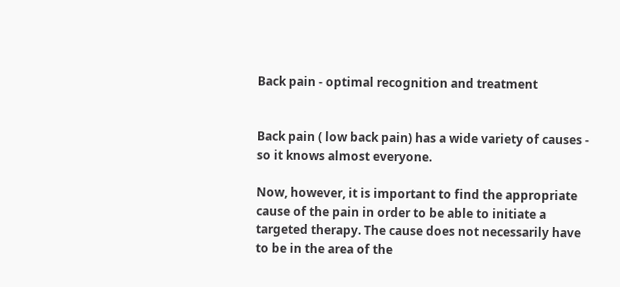Back pain - optimal recognition and treatment


Back pain ( low back pain) has a wide variety of causes - so it knows almost everyone.

Now, however, it is important to find the appropriate cause of the pain in order to be able to initiate a targeted therapy. The cause does not necessarily have to be in the area of the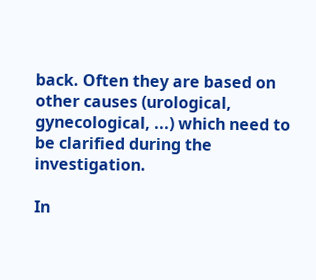back. Often they are based on other causes (urological, gynecological, ...) which need to be clarified during the investigation.

In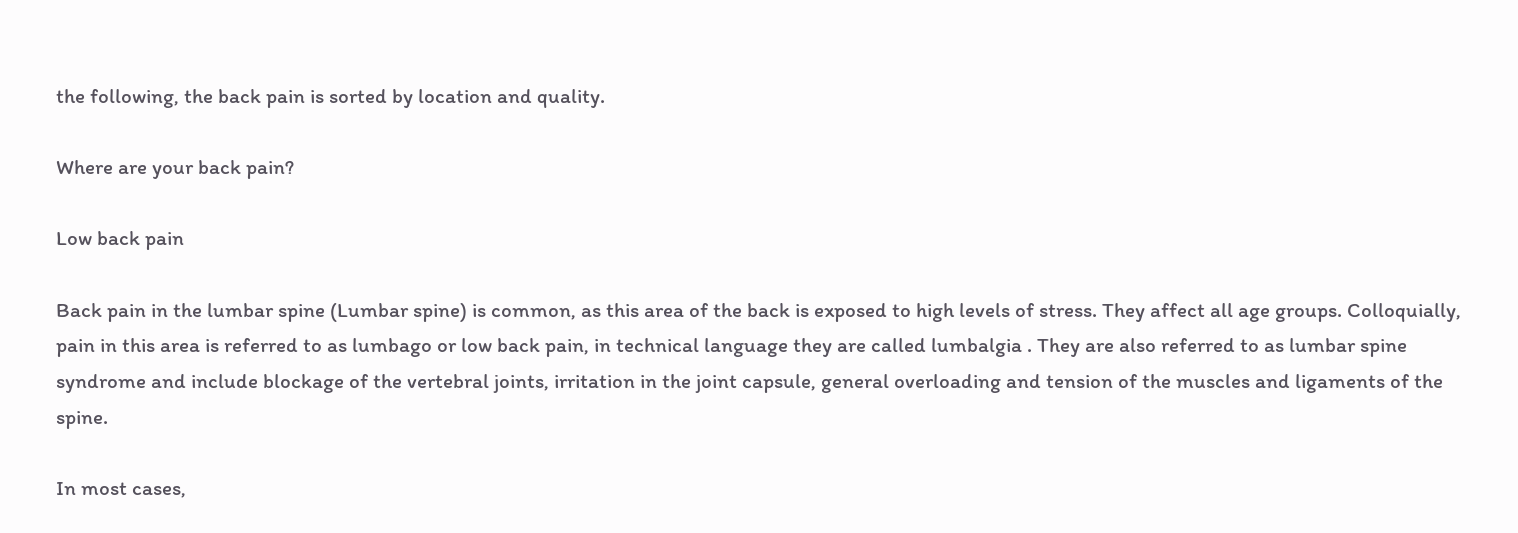the following, the back pain is sorted by location and quality.

Where are your back pain?

Low back pain

Back pain in the lumbar spine (Lumbar spine) is common, as this area of the back is exposed to high levels of stress. They affect all age groups. Colloquially, pain in this area is referred to as lumbago or low back pain, in technical language they are called lumbalgia . They are also referred to as lumbar spine syndrome and include blockage of the vertebral joints, irritation in the joint capsule, general overloading and tension of the muscles and ligaments of the spine.

In most cases,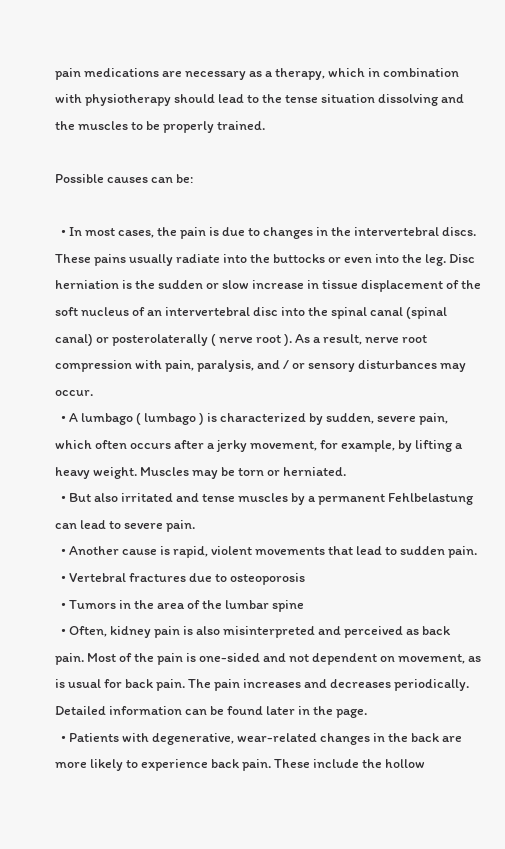pain medications are necessary as a therapy, which in combination with physiotherapy should lead to the tense situation dissolving and the muscles to be properly trained.

Possible causes can be:

  • In most cases, the pain is due to changes in the intervertebral discs. These pains usually radiate into the buttocks or even into the leg. Disc herniation is the sudden or slow increase in tissue displacement of the soft nucleus of an intervertebral disc into the spinal canal (spinal canal) or posterolaterally ( nerve root ). As a result, nerve root compression with pain, paralysis, and / or sensory disturbances may occur.
  • A lumbago ( lumbago ) is characterized by sudden, severe pain, which often occurs after a jerky movement, for example, by lifting a heavy weight. Muscles may be torn or herniated.
  • But also irritated and tense muscles by a permanent Fehlbelastung can lead to severe pain.
  • Another cause is rapid, violent movements that lead to sudden pain.
  • Vertebral fractures due to osteoporosis
  • Tumors in the area of the lumbar spine
  • Often, kidney pain is also misinterpreted and perceived as back pain. Most of the pain is one-sided and not dependent on movement, as is usual for back pain. The pain increases and decreases periodically. Detailed information can be found later in the page.
  • Patients with degenerative, wear-related changes in the back are more likely to experience back pain. These include the hollow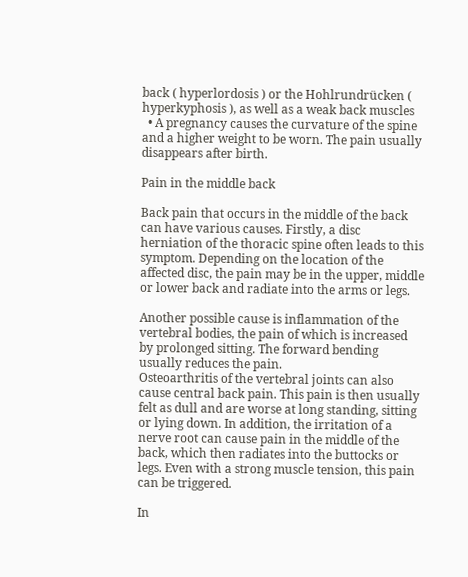back ( hyperlordosis ) or the Hohlrundrücken ( hyperkyphosis ), as well as a weak back muscles
  • A pregnancy causes the curvature of the spine and a higher weight to be worn. The pain usually disappears after birth.

Pain in the middle back

Back pain that occurs in the middle of the back can have various causes. Firstly, a disc herniation of the thoracic spine often leads to this symptom. Depending on the location of the affected disc, the pain may be in the upper, middle or lower back and radiate into the arms or legs.

Another possible cause is inflammation of the vertebral bodies, the pain of which is increased by prolonged sitting. The forward bending usually reduces the pain.
Osteoarthritis of the vertebral joints can also cause central back pain. This pain is then usually felt as dull and are worse at long standing, sitting or lying down. In addition, the irritation of a nerve root can cause pain in the middle of the back, which then radiates into the buttocks or legs. Even with a strong muscle tension, this pain can be triggered.

In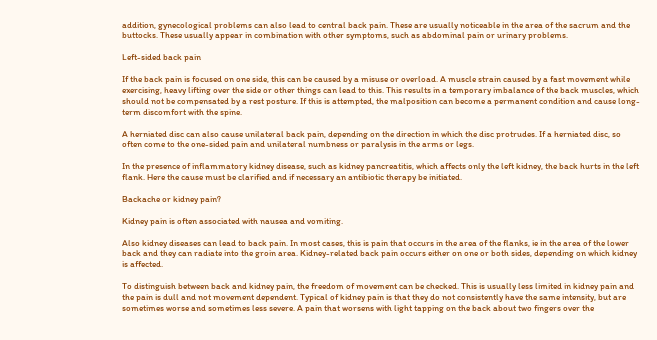addition, gynecological problems can also lead to central back pain. These are usually noticeable in the area of the sacrum and the buttocks. These usually appear in combination with other symptoms, such as abdominal pain or urinary problems.

Left-sided back pain

If the back pain is focused on one side, this can be caused by a misuse or overload. A muscle strain caused by a fast movement while exercising, heavy lifting over the side or other things can lead to this. This results in a temporary imbalance of the back muscles, which should not be compensated by a rest posture. If this is attempted, the malposition can become a permanent condition and cause long-term discomfort with the spine.

A herniated disc can also cause unilateral back pain, depending on the direction in which the disc protrudes. If a herniated disc, so often come to the one-sided pain and unilateral numbness or paralysis in the arms or legs.

In the presence of inflammatory kidney disease, such as kidney pancreatitis, which affects only the left kidney, the back hurts in the left flank. Here the cause must be clarified and if necessary an antibiotic therapy be initiated.

Backache or kidney pain?

Kidney pain is often associated with nausea and vomiting.

Also kidney diseases can lead to back pain. In most cases, this is pain that occurs in the area of the flanks, ie in the area of the lower back and they can radiate into the groin area. Kidney-related back pain occurs either on one or both sides, depending on which kidney is affected.

To distinguish between back and kidney pain, the freedom of movement can be checked. This is usually less limited in kidney pain and the pain is dull and not movement dependent. Typical of kidney pain is that they do not consistently have the same intensity, but are sometimes worse and sometimes less severe. A pain that worsens with light tapping on the back about two fingers over the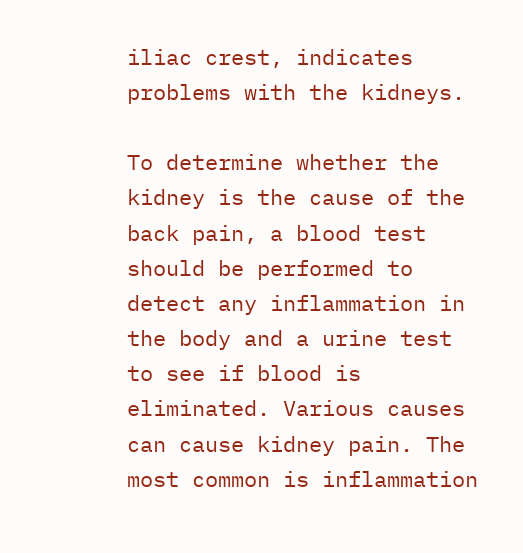iliac crest, indicates problems with the kidneys.

To determine whether the kidney is the cause of the back pain, a blood test should be performed to detect any inflammation in the body and a urine test to see if blood is eliminated. Various causes can cause kidney pain. The most common is inflammation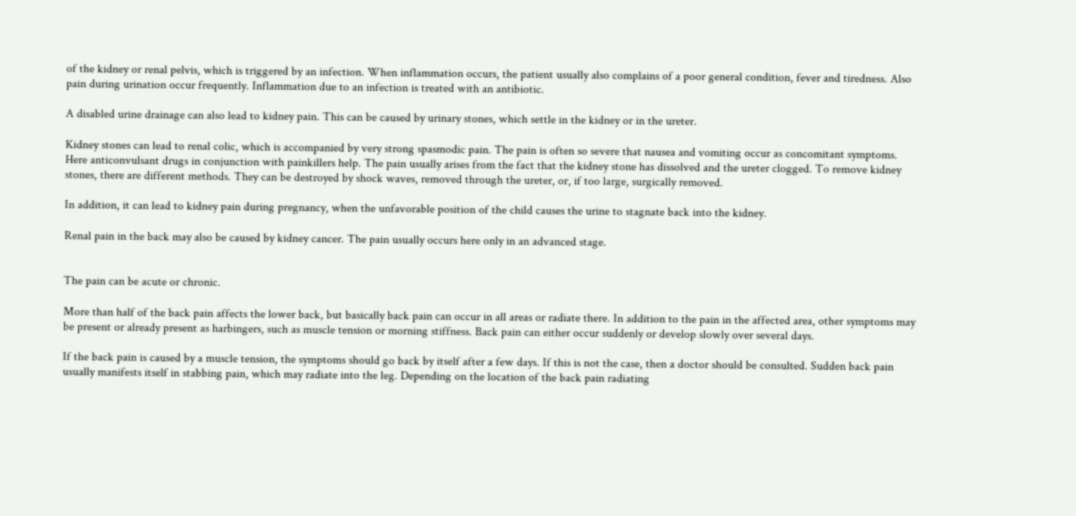of the kidney or renal pelvis, which is triggered by an infection. When inflammation occurs, the patient usually also complains of a poor general condition, fever and tiredness. Also pain during urination occur frequently. Inflammation due to an infection is treated with an antibiotic.

A disabled urine drainage can also lead to kidney pain. This can be caused by urinary stones, which settle in the kidney or in the ureter.

Kidney stones can lead to renal colic, which is accompanied by very strong spasmodic pain. The pain is often so severe that nausea and vomiting occur as concomitant symptoms. Here anticonvulsant drugs in conjunction with painkillers help. The pain usually arises from the fact that the kidney stone has dissolved and the ureter clogged. To remove kidney stones, there are different methods. They can be destroyed by shock waves, removed through the ureter, or, if too large, surgically removed.

In addition, it can lead to kidney pain during pregnancy, when the unfavorable position of the child causes the urine to stagnate back into the kidney.

Renal pain in the back may also be caused by kidney cancer. The pain usually occurs here only in an advanced stage.


The pain can be acute or chronic.

More than half of the back pain affects the lower back, but basically back pain can occur in all areas or radiate there. In addition to the pain in the affected area, other symptoms may be present or already present as harbingers, such as muscle tension or morning stiffness. Back pain can either occur suddenly or develop slowly over several days.

If the back pain is caused by a muscle tension, the symptoms should go back by itself after a few days. If this is not the case, then a doctor should be consulted. Sudden back pain usually manifests itself in stabbing pain, which may radiate into the leg. Depending on the location of the back pain radiating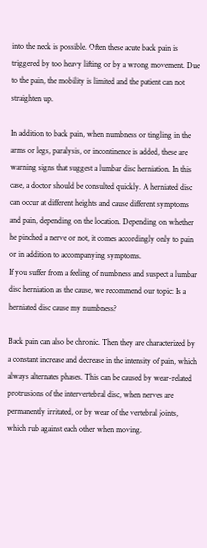into the neck is possible. Often these acute back pain is triggered by too heavy lifting or by a wrong movement. Due to the pain, the mobility is limited and the patient can not straighten up.

In addition to back pain, when numbness or tingling in the arms or legs, paralysis, or incontinence is added, these are warning signs that suggest a lumbar disc herniation. In this case, a doctor should be consulted quickly. A herniated disc can occur at different heights and cause different symptoms and pain, depending on the location. Depending on whether he pinched a nerve or not, it comes accordingly only to pain or in addition to accompanying symptoms.
If you suffer from a feeling of numbness and suspect a lumbar disc herniation as the cause, we recommend our topic: Is a herniated disc cause my numbness?

Back pain can also be chronic. Then they are characterized by a constant increase and decrease in the intensity of pain, which always alternates phases. This can be caused by wear-related protrusions of the intervertebral disc, when nerves are permanently irritated, or by wear of the vertebral joints, which rub against each other when moving.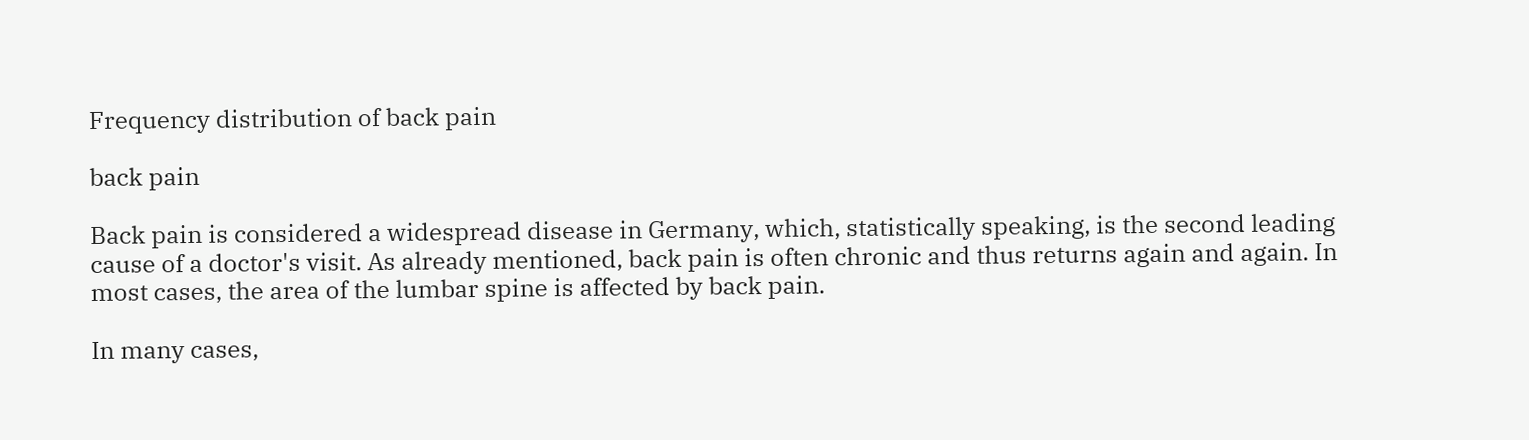Frequency distribution of back pain

back pain

Back pain is considered a widespread disease in Germany, which, statistically speaking, is the second leading cause of a doctor's visit. As already mentioned, back pain is often chronic and thus returns again and again. In most cases, the area of the lumbar spine is affected by back pain.

In many cases,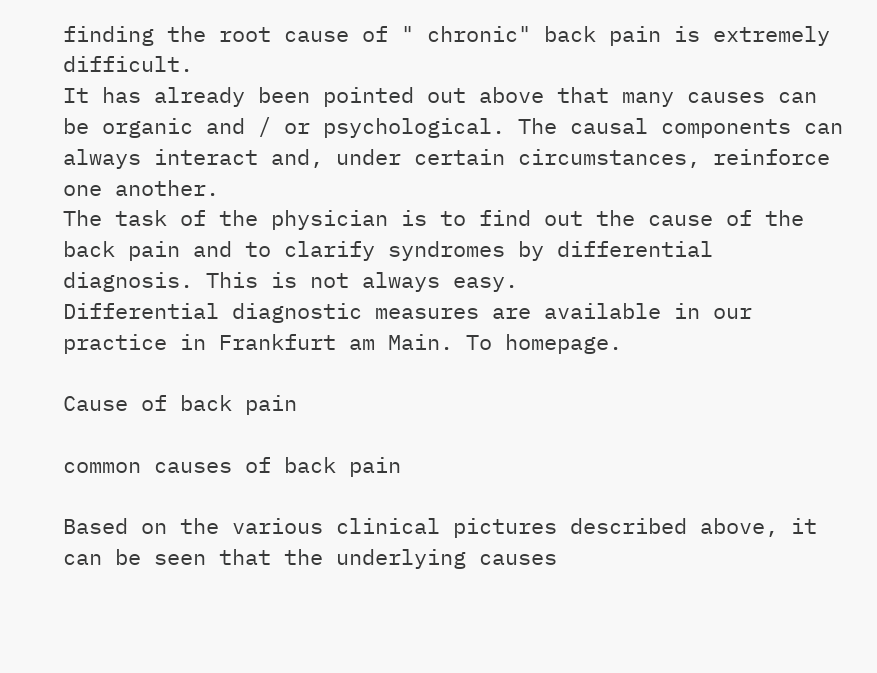finding the root cause of " chronic" back pain is extremely difficult.
It has already been pointed out above that many causes can be organic and / or psychological. The causal components can always interact and, under certain circumstances, reinforce one another.
The task of the physician is to find out the cause of the back pain and to clarify syndromes by differential diagnosis. This is not always easy.
Differential diagnostic measures are available in our practice in Frankfurt am Main. To homepage.

Cause of back pain

common causes of back pain

Based on the various clinical pictures described above, it can be seen that the underlying causes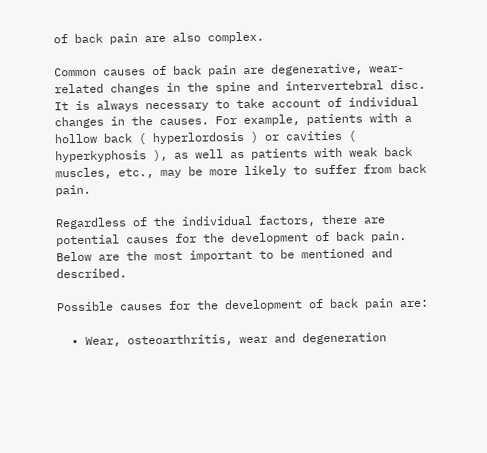of back pain are also complex.

Common causes of back pain are degenerative, wear-related changes in the spine and intervertebral disc. It is always necessary to take account of individual changes in the causes. For example, patients with a hollow back ( hyperlordosis ) or cavities ( hyperkyphosis ), as well as patients with weak back muscles, etc., may be more likely to suffer from back pain.

Regardless of the individual factors, there are potential causes for the development of back pain. Below are the most important to be mentioned and described.

Possible causes for the development of back pain are:

  • Wear, osteoarthritis, wear and degeneration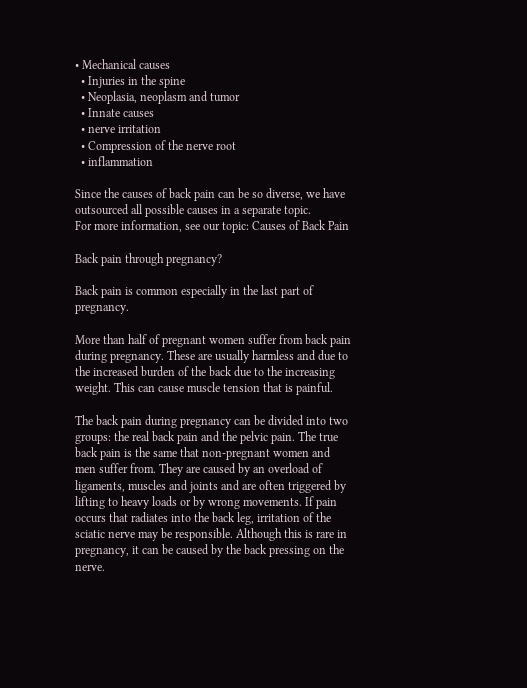• Mechanical causes
  • Injuries in the spine
  • Neoplasia, neoplasm and tumor
  • Innate causes
  • nerve irritation
  • Compression of the nerve root
  • inflammation

Since the causes of back pain can be so diverse, we have outsourced all possible causes in a separate topic.
For more information, see our topic: Causes of Back Pain

Back pain through pregnancy?

Back pain is common especially in the last part of pregnancy.

More than half of pregnant women suffer from back pain during pregnancy. These are usually harmless and due to the increased burden of the back due to the increasing weight. This can cause muscle tension that is painful.

The back pain during pregnancy can be divided into two groups: the real back pain and the pelvic pain. The true back pain is the same that non-pregnant women and men suffer from. They are caused by an overload of ligaments, muscles and joints and are often triggered by lifting to heavy loads or by wrong movements. If pain occurs that radiates into the back leg, irritation of the sciatic nerve may be responsible. Although this is rare in pregnancy, it can be caused by the back pressing on the nerve.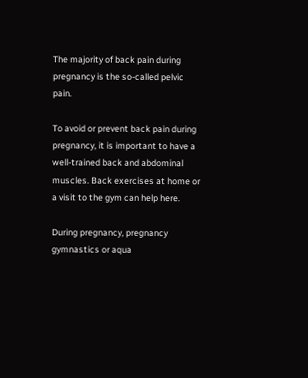The majority of back pain during pregnancy is the so-called pelvic pain.

To avoid or prevent back pain during pregnancy, it is important to have a well-trained back and abdominal muscles. Back exercises at home or a visit to the gym can help here.

During pregnancy, pregnancy gymnastics or aqua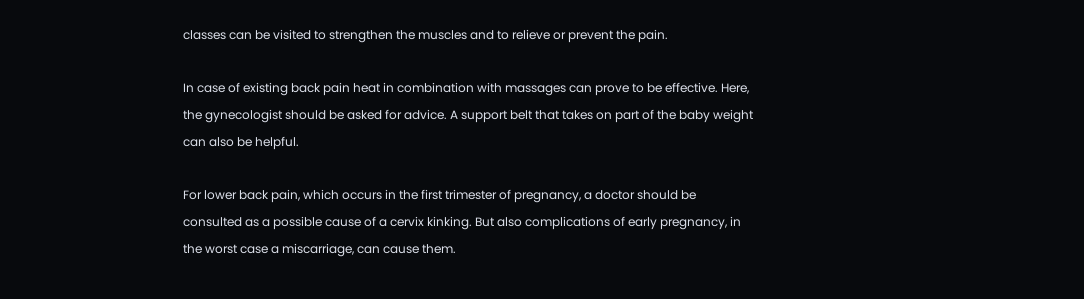classes can be visited to strengthen the muscles and to relieve or prevent the pain.

In case of existing back pain heat in combination with massages can prove to be effective. Here, the gynecologist should be asked for advice. A support belt that takes on part of the baby weight can also be helpful.

For lower back pain, which occurs in the first trimester of pregnancy, a doctor should be consulted as a possible cause of a cervix kinking. But also complications of early pregnancy, in the worst case a miscarriage, can cause them.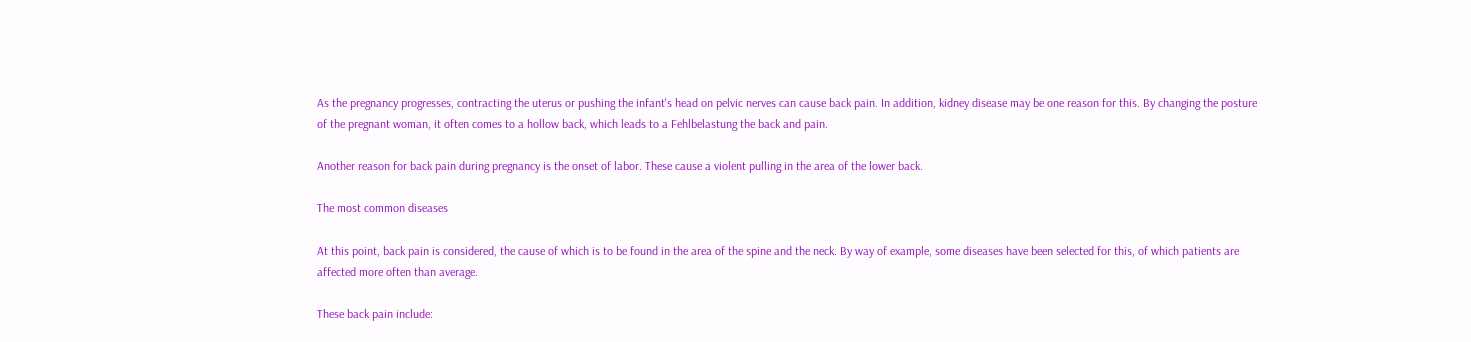As the pregnancy progresses, contracting the uterus or pushing the infant's head on pelvic nerves can cause back pain. In addition, kidney disease may be one reason for this. By changing the posture of the pregnant woman, it often comes to a hollow back, which leads to a Fehlbelastung the back and pain.

Another reason for back pain during pregnancy is the onset of labor. These cause a violent pulling in the area of the lower back.

The most common diseases

At this point, back pain is considered, the cause of which is to be found in the area of the spine and the neck. By way of example, some diseases have been selected for this, of which patients are affected more often than average.

These back pain include: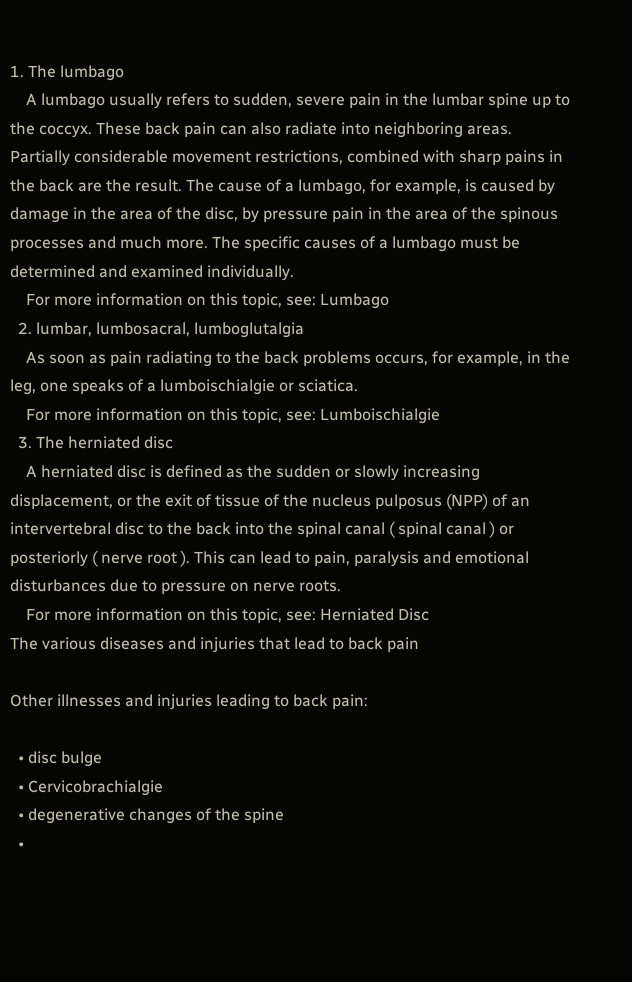1. The lumbago
    A lumbago usually refers to sudden, severe pain in the lumbar spine up to the coccyx. These back pain can also radiate into neighboring areas. Partially considerable movement restrictions, combined with sharp pains in the back are the result. The cause of a lumbago, for example, is caused by damage in the area of the disc, by pressure pain in the area of the spinous processes and much more. The specific causes of a lumbago must be determined and examined individually.
    For more information on this topic, see: Lumbago
  2. lumbar, lumbosacral, lumboglutalgia
    As soon as pain radiating to the back problems occurs, for example, in the leg, one speaks of a lumboischialgie or sciatica.
    For more information on this topic, see: Lumboischialgie
  3. The herniated disc
    A herniated disc is defined as the sudden or slowly increasing displacement, or the exit of tissue of the nucleus pulposus (NPP) of an intervertebral disc to the back into the spinal canal ( spinal canal ) or posteriorly ( nerve root ). This can lead to pain, paralysis and emotional disturbances due to pressure on nerve roots.
    For more information on this topic, see: Herniated Disc
The various diseases and injuries that lead to back pain

Other illnesses and injuries leading to back pain:

  • disc bulge
  • Cervicobrachialgie
  • degenerative changes of the spine
  •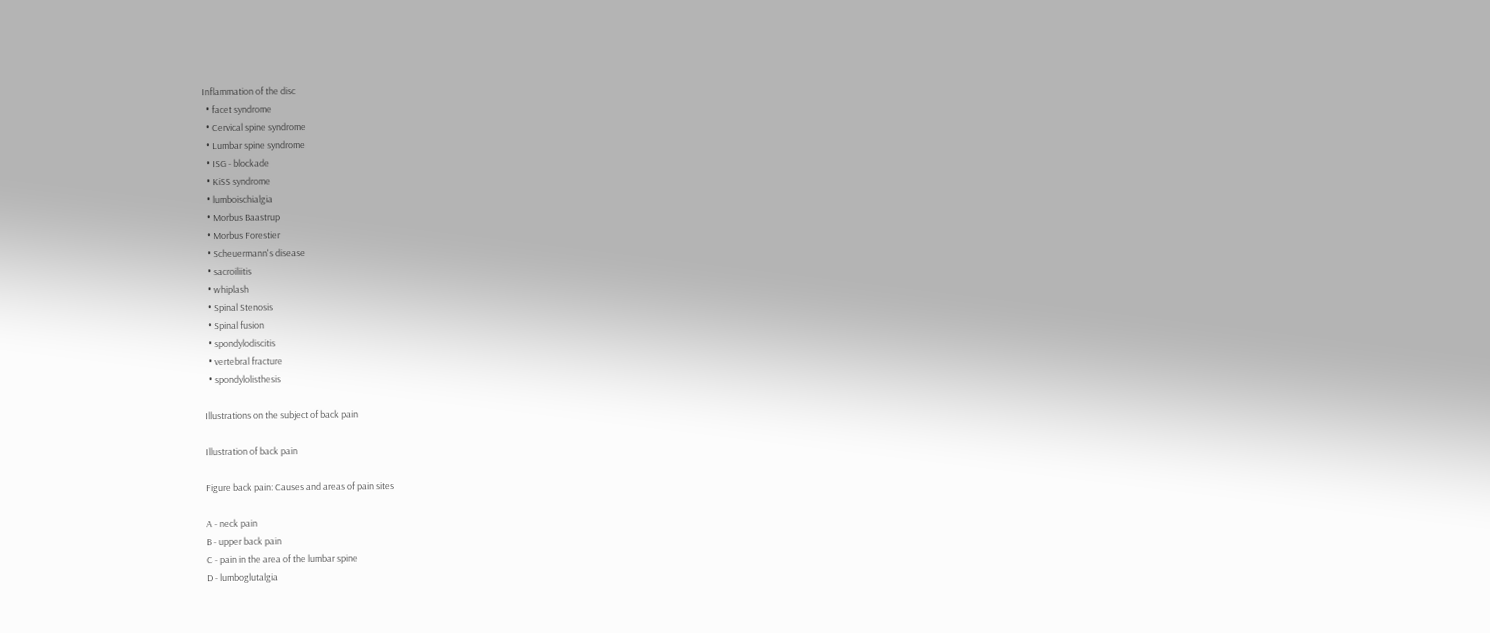Inflammation of the disc
  • facet syndrome
  • Cervical spine syndrome
  • Lumbar spine syndrome
  • ISG - blockade
  • KiSS syndrome
  • lumboischialgia
  • Morbus Baastrup
  • Morbus Forestier
  • Scheuermann's disease
  • sacroiliitis
  • whiplash
  • Spinal Stenosis
  • Spinal fusion
  • spondylodiscitis
  • vertebral fracture
  • spondylolisthesis

Illustrations on the subject of back pain

Illustration of back pain

Figure back pain: Causes and areas of pain sites

A - neck pain
B - upper back pain
C - pain in the area of the lumbar spine
D - lumboglutalgia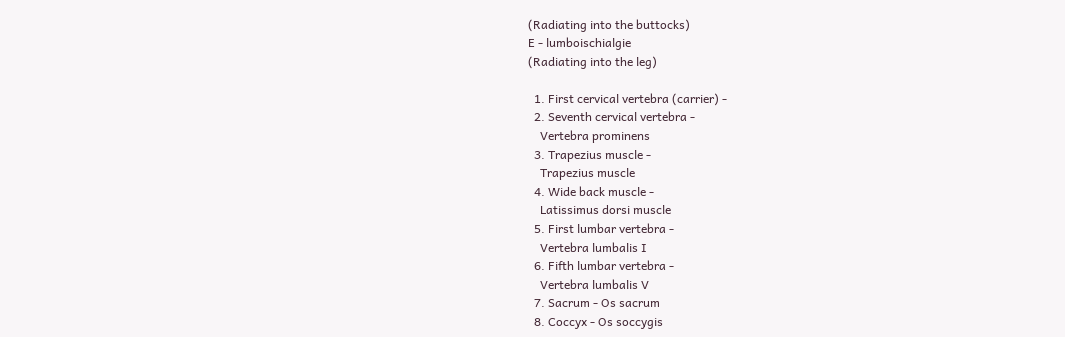(Radiating into the buttocks)
E - lumboischialgie
(Radiating into the leg)

  1. First cervical vertebra (carrier) -
  2. Seventh cervical vertebra -
    Vertebra prominens
  3. Trapezius muscle -
    Trapezius muscle
  4. Wide back muscle -
    Latissimus dorsi muscle
  5. First lumbar vertebra -
    Vertebra lumbalis I
  6. Fifth lumbar vertebra -
    Vertebra lumbalis V
  7. Sacrum - Os sacrum
  8. Coccyx - Os soccygis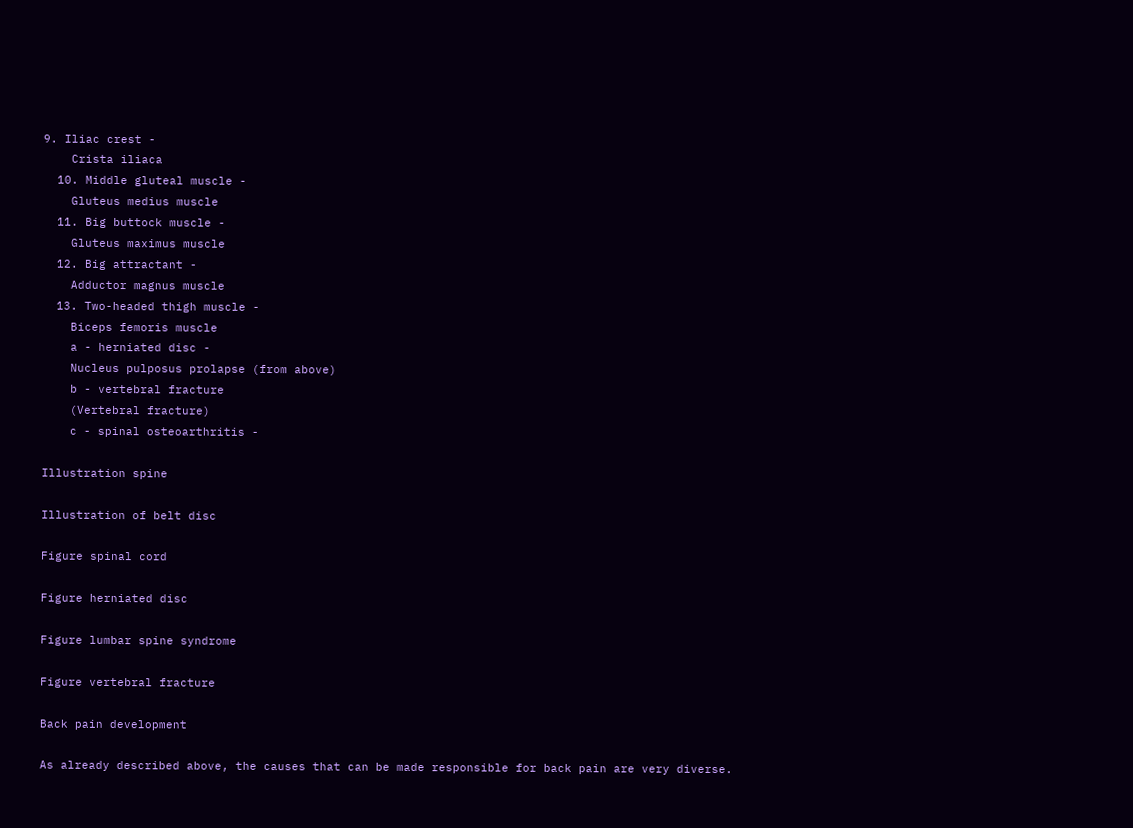9. Iliac crest -
    Crista iliaca
  10. Middle gluteal muscle -
    Gluteus medius muscle
  11. Big buttock muscle -
    Gluteus maximus muscle
  12. Big attractant -
    Adductor magnus muscle
  13. Two-headed thigh muscle -
    Biceps femoris muscle
    a - herniated disc -
    Nucleus pulposus prolapse (from above)
    b - vertebral fracture
    (Vertebral fracture)
    c - spinal osteoarthritis -

Illustration spine

Illustration of belt disc

Figure spinal cord

Figure herniated disc

Figure lumbar spine syndrome

Figure vertebral fracture

Back pain development

As already described above, the causes that can be made responsible for back pain are very diverse.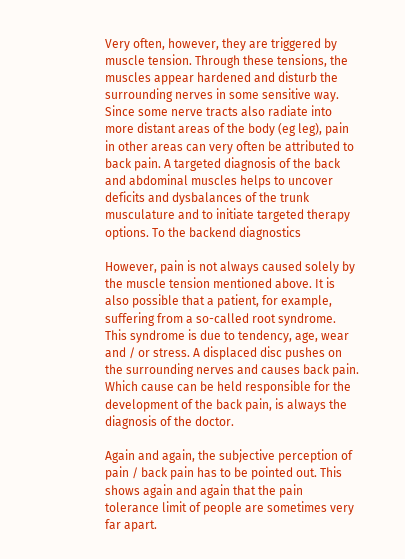Very often, however, they are triggered by muscle tension. Through these tensions, the muscles appear hardened and disturb the surrounding nerves in some sensitive way. Since some nerve tracts also radiate into more distant areas of the body (eg leg), pain in other areas can very often be attributed to back pain. A targeted diagnosis of the back and abdominal muscles helps to uncover deficits and dysbalances of the trunk musculature and to initiate targeted therapy options. To the backend diagnostics

However, pain is not always caused solely by the muscle tension mentioned above. It is also possible that a patient, for example, suffering from a so-called root syndrome. This syndrome is due to tendency, age, wear and / or stress. A displaced disc pushes on the surrounding nerves and causes back pain.
Which cause can be held responsible for the development of the back pain, is always the diagnosis of the doctor.

Again and again, the subjective perception of pain / back pain has to be pointed out. This shows again and again that the pain tolerance limit of people are sometimes very far apart.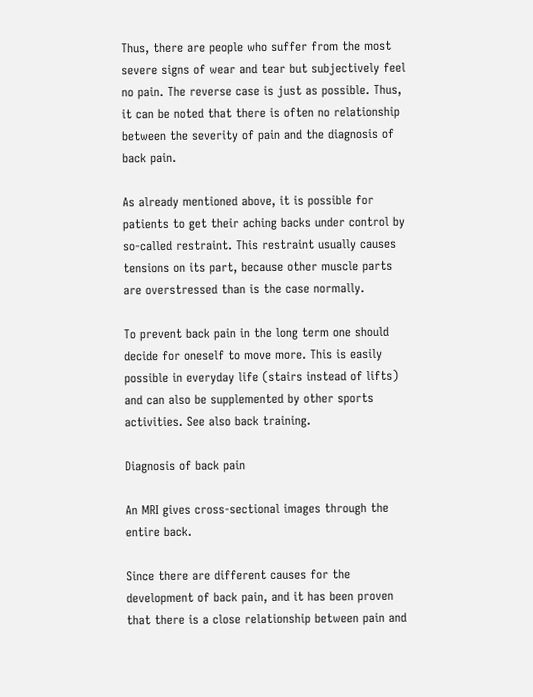Thus, there are people who suffer from the most severe signs of wear and tear but subjectively feel no pain. The reverse case is just as possible. Thus, it can be noted that there is often no relationship between the severity of pain and the diagnosis of back pain.

As already mentioned above, it is possible for patients to get their aching backs under control by so-called restraint. This restraint usually causes tensions on its part, because other muscle parts are overstressed than is the case normally.

To prevent back pain in the long term one should decide for oneself to move more. This is easily possible in everyday life (stairs instead of lifts) and can also be supplemented by other sports activities. See also back training.

Diagnosis of back pain

An MRI gives cross-sectional images through the entire back.

Since there are different causes for the development of back pain, and it has been proven that there is a close relationship between pain and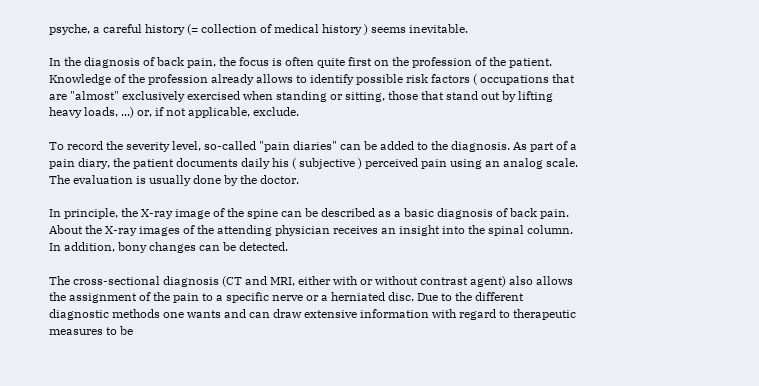psyche, a careful history (= collection of medical history ) seems inevitable.

In the diagnosis of back pain, the focus is often quite first on the profession of the patient. Knowledge of the profession already allows to identify possible risk factors ( occupations that are "almost" exclusively exercised when standing or sitting, those that stand out by lifting heavy loads, ...) or, if not applicable, exclude.

To record the severity level, so-called "pain diaries" can be added to the diagnosis. As part of a pain diary, the patient documents daily his ( subjective ) perceived pain using an analog scale. The evaluation is usually done by the doctor.

In principle, the X-ray image of the spine can be described as a basic diagnosis of back pain. About the X-ray images of the attending physician receives an insight into the spinal column. In addition, bony changes can be detected.

The cross-sectional diagnosis (CT and MRI, either with or without contrast agent) also allows the assignment of the pain to a specific nerve or a herniated disc. Due to the different diagnostic methods one wants and can draw extensive information with regard to therapeutic measures to be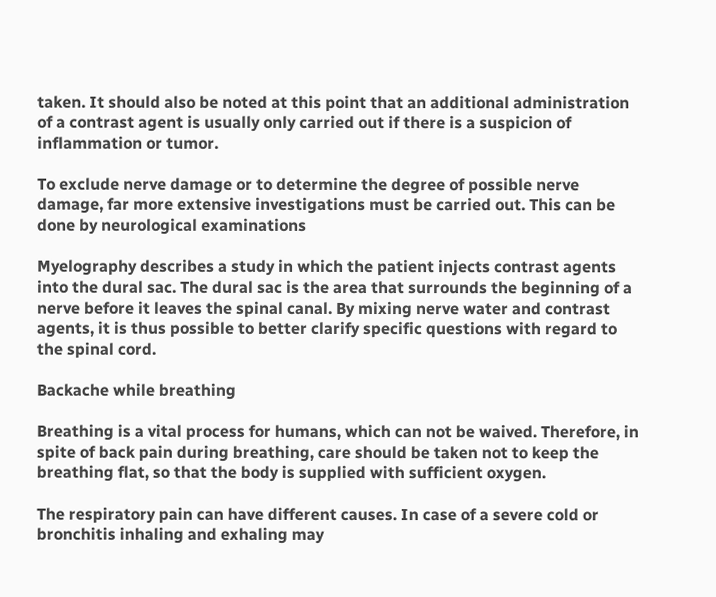taken. It should also be noted at this point that an additional administration of a contrast agent is usually only carried out if there is a suspicion of inflammation or tumor.

To exclude nerve damage or to determine the degree of possible nerve damage, far more extensive investigations must be carried out. This can be done by neurological examinations

Myelography describes a study in which the patient injects contrast agents into the dural sac. The dural sac is the area that surrounds the beginning of a nerve before it leaves the spinal canal. By mixing nerve water and contrast agents, it is thus possible to better clarify specific questions with regard to the spinal cord.

Backache while breathing

Breathing is a vital process for humans, which can not be waived. Therefore, in spite of back pain during breathing, care should be taken not to keep the breathing flat, so that the body is supplied with sufficient oxygen.

The respiratory pain can have different causes. In case of a severe cold or bronchitis inhaling and exhaling may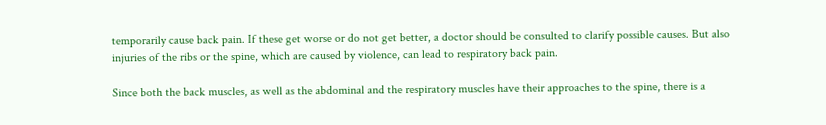temporarily cause back pain. If these get worse or do not get better, a doctor should be consulted to clarify possible causes. But also injuries of the ribs or the spine, which are caused by violence, can lead to respiratory back pain.

Since both the back muscles, as well as the abdominal and the respiratory muscles have their approaches to the spine, there is a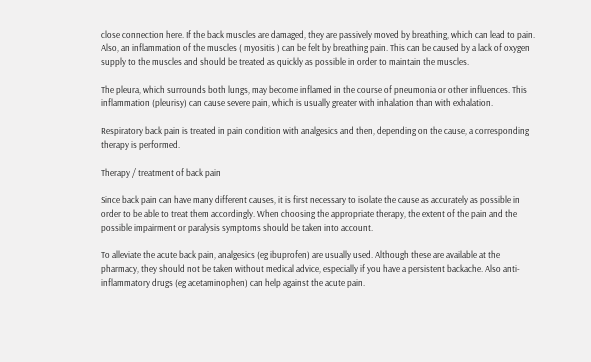close connection here. If the back muscles are damaged, they are passively moved by breathing, which can lead to pain. Also, an inflammation of the muscles ( myositis ) can be felt by breathing pain. This can be caused by a lack of oxygen supply to the muscles and should be treated as quickly as possible in order to maintain the muscles.

The pleura, which surrounds both lungs, may become inflamed in the course of pneumonia or other influences. This inflammation (pleurisy) can cause severe pain, which is usually greater with inhalation than with exhalation.

Respiratory back pain is treated in pain condition with analgesics and then, depending on the cause, a corresponding therapy is performed.

Therapy / treatment of back pain

Since back pain can have many different causes, it is first necessary to isolate the cause as accurately as possible in order to be able to treat them accordingly. When choosing the appropriate therapy, the extent of the pain and the possible impairment or paralysis symptoms should be taken into account.

To alleviate the acute back pain, analgesics (eg ibuprofen) are usually used. Although these are available at the pharmacy, they should not be taken without medical advice, especially if you have a persistent backache. Also anti-inflammatory drugs (eg acetaminophen) can help against the acute pain.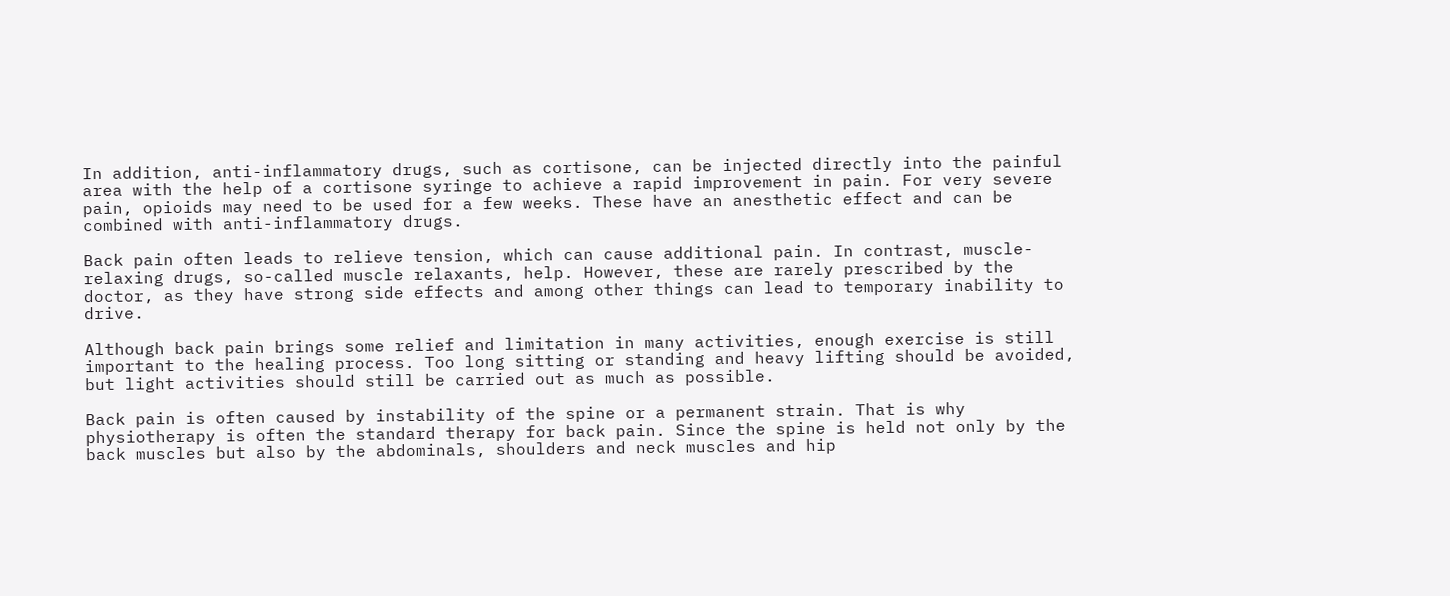In addition, anti-inflammatory drugs, such as cortisone, can be injected directly into the painful area with the help of a cortisone syringe to achieve a rapid improvement in pain. For very severe pain, opioids may need to be used for a few weeks. These have an anesthetic effect and can be combined with anti-inflammatory drugs.

Back pain often leads to relieve tension, which can cause additional pain. In contrast, muscle-relaxing drugs, so-called muscle relaxants, help. However, these are rarely prescribed by the doctor, as they have strong side effects and among other things can lead to temporary inability to drive.

Although back pain brings some relief and limitation in many activities, enough exercise is still important to the healing process. Too long sitting or standing and heavy lifting should be avoided, but light activities should still be carried out as much as possible.

Back pain is often caused by instability of the spine or a permanent strain. That is why physiotherapy is often the standard therapy for back pain. Since the spine is held not only by the back muscles but also by the abdominals, shoulders and neck muscles and hip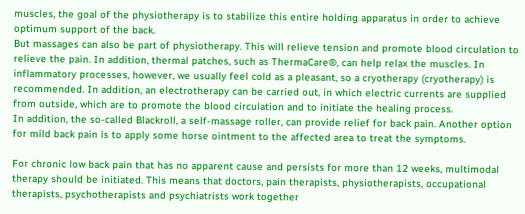muscles, the goal of the physiotherapy is to stabilize this entire holding apparatus in order to achieve optimum support of the back.
But massages can also be part of physiotherapy. This will relieve tension and promote blood circulation to relieve the pain. In addition, thermal patches, such as ThermaCare®, can help relax the muscles. In inflammatory processes, however, we usually feel cold as a pleasant, so a cryotherapy (cryotherapy) is recommended. In addition, an electrotherapy can be carried out, in which electric currents are supplied from outside, which are to promote the blood circulation and to initiate the healing process.
In addition, the so-called Blackroll, a self-massage roller, can provide relief for back pain. Another option for mild back pain is to apply some horse ointment to the affected area to treat the symptoms.

For chronic low back pain that has no apparent cause and persists for more than 12 weeks, multimodal therapy should be initiated. This means that doctors, pain therapists, physiotherapists, occupational therapists, psychotherapists and psychiatrists work together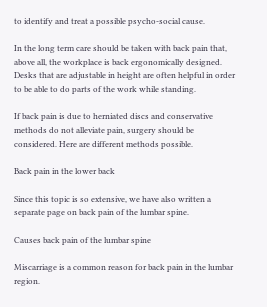to identify and treat a possible psycho-social cause.

In the long term care should be taken with back pain that, above all, the workplace is back ergonomically designed. Desks that are adjustable in height are often helpful in order to be able to do parts of the work while standing.

If back pain is due to herniated discs and conservative methods do not alleviate pain, surgery should be considered. Here are different methods possible.

Back pain in the lower back

Since this topic is so extensive, we have also written a separate page on back pain of the lumbar spine.

Causes back pain of the lumbar spine

Miscarriage is a common reason for back pain in the lumbar region.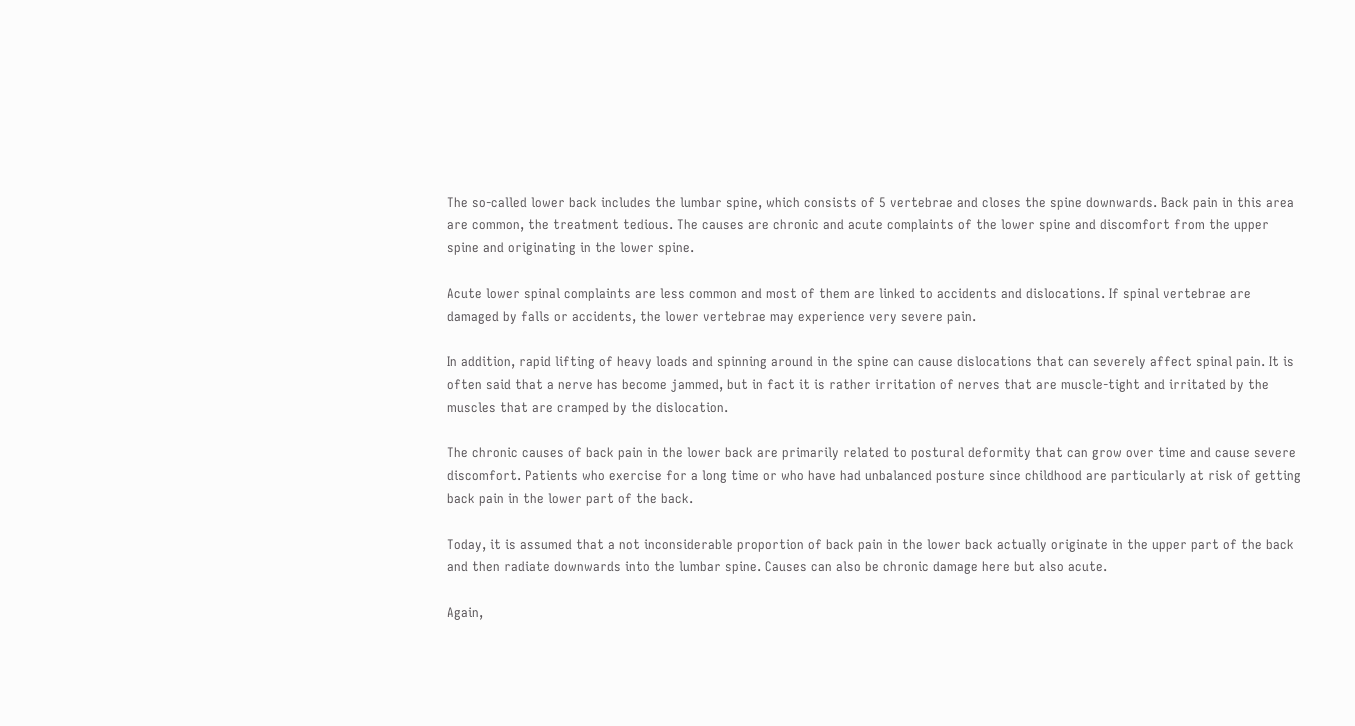The so-called lower back includes the lumbar spine, which consists of 5 vertebrae and closes the spine downwards. Back pain in this area are common, the treatment tedious. The causes are chronic and acute complaints of the lower spine and discomfort from the upper spine and originating in the lower spine.

Acute lower spinal complaints are less common and most of them are linked to accidents and dislocations. If spinal vertebrae are damaged by falls or accidents, the lower vertebrae may experience very severe pain.

In addition, rapid lifting of heavy loads and spinning around in the spine can cause dislocations that can severely affect spinal pain. It is often said that a nerve has become jammed, but in fact it is rather irritation of nerves that are muscle-tight and irritated by the muscles that are cramped by the dislocation.

The chronic causes of back pain in the lower back are primarily related to postural deformity that can grow over time and cause severe discomfort. Patients who exercise for a long time or who have had unbalanced posture since childhood are particularly at risk of getting back pain in the lower part of the back.

Today, it is assumed that a not inconsiderable proportion of back pain in the lower back actually originate in the upper part of the back and then radiate downwards into the lumbar spine. Causes can also be chronic damage here but also acute.

Again,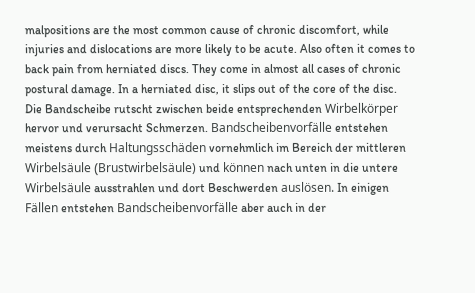malpositions are the most common cause of chronic discomfort, while injuries and dislocations are more likely to be acute. Also often it comes to back pain from herniated discs. They come in almost all cases of chronic postural damage. In a herniated disc, it slips out of the core of the disc.
Die Bandscheibe rutscht zwischen beide entsprechenden Wirbelkörper hervor und verursacht Schmerzen. Bandscheibenvorfälle entstehen meistens durch Haltungsschäden vornehmlich im Bereich der mittleren Wirbelsäule (Brustwirbelsäule) und können nach unten in die untere Wirbelsäule ausstrahlen und dort Beschwerden auslösen. In einigen Fällen entstehen Bandscheibenvorfälle aber auch in der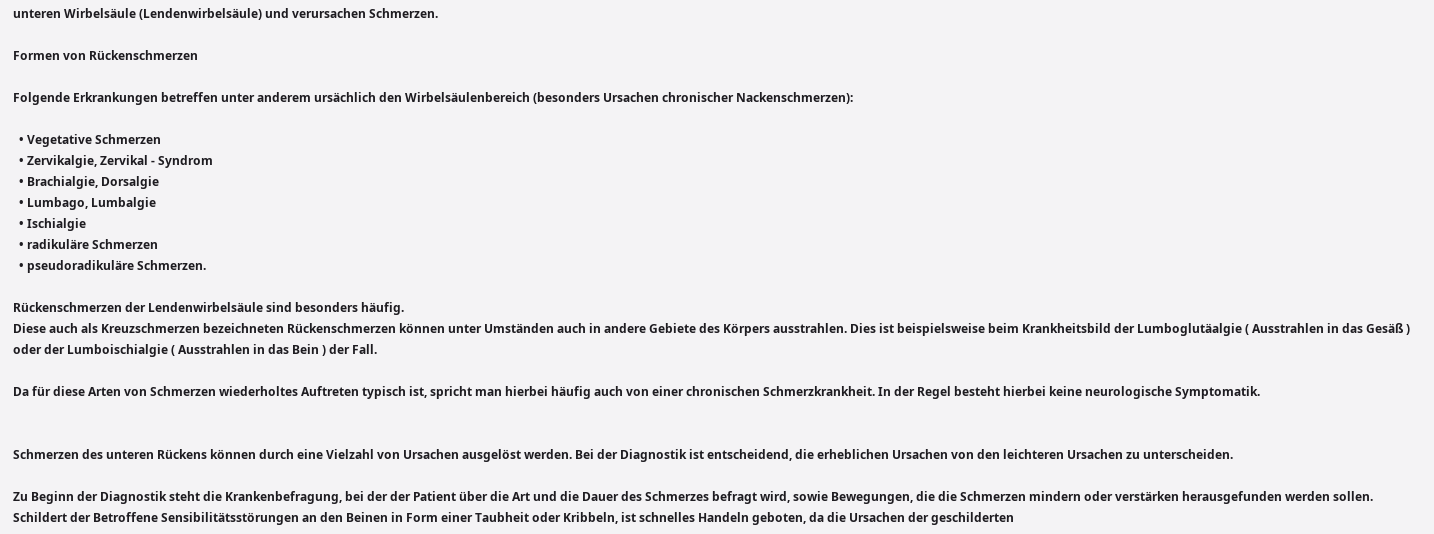unteren Wirbelsäule (Lendenwirbelsäule) und verursachen Schmerzen.

Formen von Rückenschmerzen

Folgende Erkrankungen betreffen unter anderem ursächlich den Wirbelsäulenbereich (besonders Ursachen chronischer Nackenschmerzen):

  • Vegetative Schmerzen
  • Zervikalgie, Zervikal - Syndrom
  • Brachialgie, Dorsalgie
  • Lumbago, Lumbalgie
  • Ischialgie
  • radikuläre Schmerzen
  • pseudoradikuläre Schmerzen.

Rückenschmerzen der Lendenwirbelsäule sind besonders häufig.
Diese auch als Kreuzschmerzen bezeichneten Rückenschmerzen können unter Umständen auch in andere Gebiete des Körpers ausstrahlen. Dies ist beispielsweise beim Krankheitsbild der Lumboglutäalgie ( Ausstrahlen in das Gesäß ) oder der Lumboischialgie ( Ausstrahlen in das Bein ) der Fall.

Da für diese Arten von Schmerzen wiederholtes Auftreten typisch ist, spricht man hierbei häufig auch von einer chronischen Schmerzkrankheit. In der Regel besteht hierbei keine neurologische Symptomatik.


Schmerzen des unteren Rückens können durch eine Vielzahl von Ursachen ausgelöst werden. Bei der Diagnostik ist entscheidend, die erheblichen Ursachen von den leichteren Ursachen zu unterscheiden.

Zu Beginn der Diagnostik steht die Krankenbefragung, bei der der Patient über die Art und die Dauer des Schmerzes befragt wird, sowie Bewegungen, die die Schmerzen mindern oder verstärken herausgefunden werden sollen. Schildert der Betroffene Sensibilitätsstörungen an den Beinen in Form einer Taubheit oder Kribbeln, ist schnelles Handeln geboten, da die Ursachen der geschilderten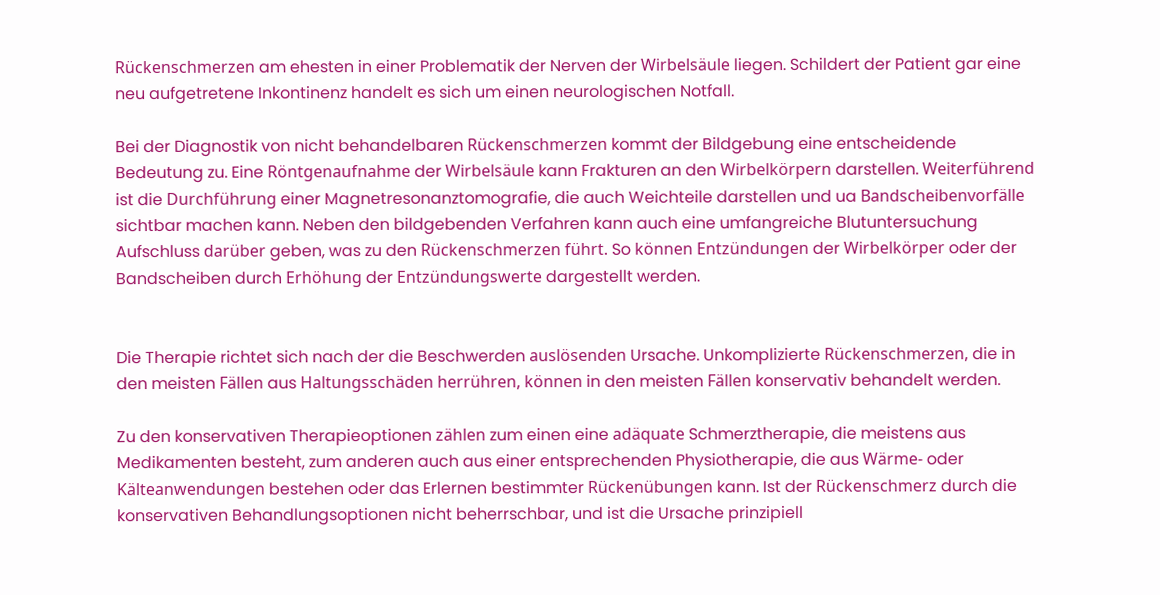Rückenschmerzen am ehesten in einer Problematik der Nerven der Wirbelsäule liegen. Schildert der Patient gar eine neu aufgetretene Inkontinenz handelt es sich um einen neurologischen Notfall.

Bei der Diagnostik von nicht behandelbaren Rückenschmerzen kommt der Bildgebung eine entscheidende Bedeutung zu. Eine Röntgenaufnahme der Wirbelsäule kann Frakturen an den Wirbelkörpern darstellen. Weiterführend ist die Durchführung einer Magnetresonanztomografie, die auch Weichteile darstellen und ua Bandscheibenvorfälle sichtbar machen kann. Neben den bildgebenden Verfahren kann auch eine umfangreiche Blutuntersuchung Aufschluss darüber geben, was zu den Rückenschmerzen führt. So können Entzündungen der Wirbelkörper oder der Bandscheiben durch Erhöhung der Entzündungswerte dargestellt werden.


Die Therapie richtet sich nach der die Beschwerden auslösenden Ursache. Unkomplizierte Rückenschmerzen, die in den meisten Fällen aus Haltungsschäden herrühren, können in den meisten Fällen konservativ behandelt werden.

Zu den konservativen Therapieoptionen zählen zum einen eine adäquate Schmerztherapie, die meistens aus Medikamenten besteht, zum anderen auch aus einer entsprechenden Physiotherapie, die aus Wärme- oder Kälteanwendungen bestehen oder das Erlernen bestimmter Rückenübungen kann. Ist der Rückenschmerz durch die konservativen Behandlungsoptionen nicht beherrschbar, und ist die Ursache prinzipiell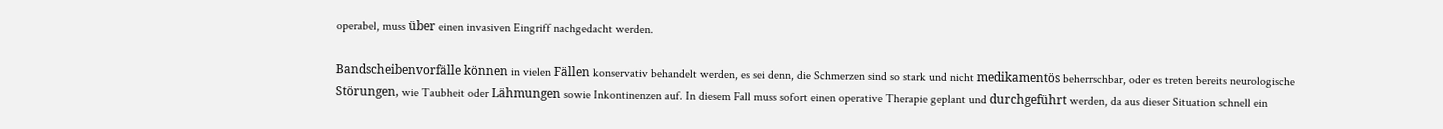operabel, muss über einen invasiven Eingriff nachgedacht werden.

Bandscheibenvorfälle können in vielen Fällen konservativ behandelt werden, es sei denn, die Schmerzen sind so stark und nicht medikamentös beherrschbar, oder es treten bereits neurologische Störungen, wie Taubheit oder Lähmungen sowie Inkontinenzen auf. In diesem Fall muss sofort einen operative Therapie geplant und durchgeführt werden, da aus dieser Situation schnell ein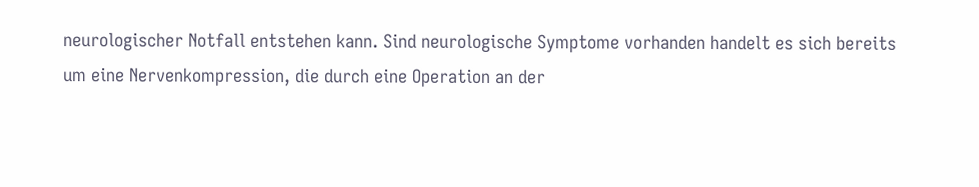neurologischer Notfall entstehen kann. Sind neurologische Symptome vorhanden handelt es sich bereits um eine Nervenkompression, die durch eine Operation an der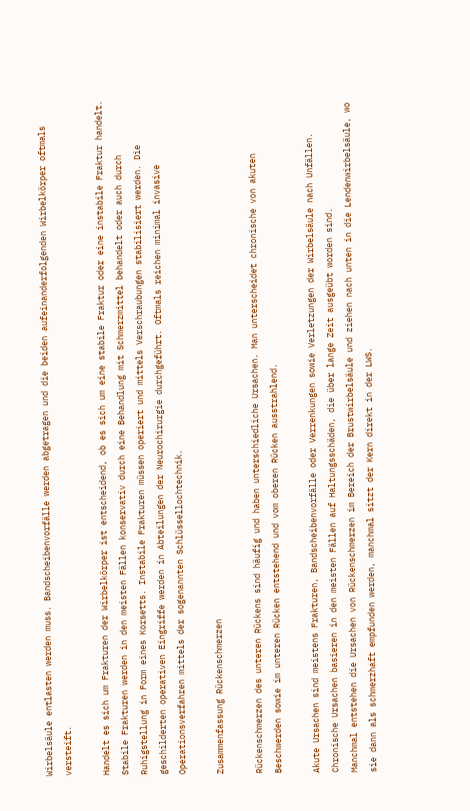Wirbelsäule entlasten werden muss. Bandscheibenvorfälle werden abgetragen und die beiden aufeinanderfolgenden Wirbelkörper oftmals versteift.

Handelt es sich um Frakturen der Wirbelkörper ist entscheidend, ob es sich um eine stabile Fraktur oder eine instabile Fraktur handelt. Stabile Frakturen werden in den meisten Fällen konservativ durch eine Behandlung mit Schmerzmittel behandelt oder auch durch Ruhigstellung in Form eines Korsetts. Instabile Frakturen müssen operiert und mittels Verschraubungen stabilisiert werden. Die geschilderten operativen Eingriffe werden in Abteilungen der Neurochirurgie durchgeführt. Oftmals reichen minimal invasive Operationsverfahren mittels der sogenannten Schlüssellochtechnik.

Zusammenfassung Rückenschmerzen

Rückenschmerzen des unteren Rückens sind häufig und haben unterschiedliche Ursachen. Man unterscheidet chronische von akuten Beschwerden sowie im unteren Rücken entstehend und vom oberen Rücken ausstrahlend.

Akute Ursachen sind meistens Frakturen, Bandscheibenvorfälle oder Verrenkungen sowie Verletzungen der Wirbelsäule nach Unfällen. Chronische Ursachen basieren in den meisten Fällen auf Haltungsschäden, die über lange Zeit ausgeübt worden sind.
Manchmal entstehen die Ursachen von Rückenschmerzen im Bereich der Brustwirbelsäule und ziehen nach unten in die Lendenwirbelsäule, wo sie dann als schmerzhaft empfunden werden, manchmal sitzt der Kern direkt in der LWS.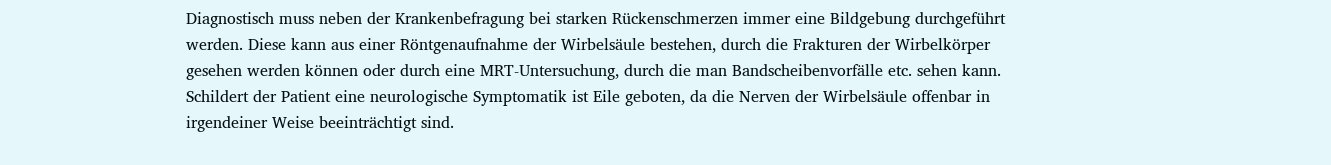Diagnostisch muss neben der Krankenbefragung bei starken Rückenschmerzen immer eine Bildgebung durchgeführt werden. Diese kann aus einer Röntgenaufnahme der Wirbelsäule bestehen, durch die Frakturen der Wirbelkörper gesehen werden können oder durch eine MRT-Untersuchung, durch die man Bandscheibenvorfälle etc. sehen kann. Schildert der Patient eine neurologische Symptomatik ist Eile geboten, da die Nerven der Wirbelsäule offenbar in irgendeiner Weise beeinträchtigt sind.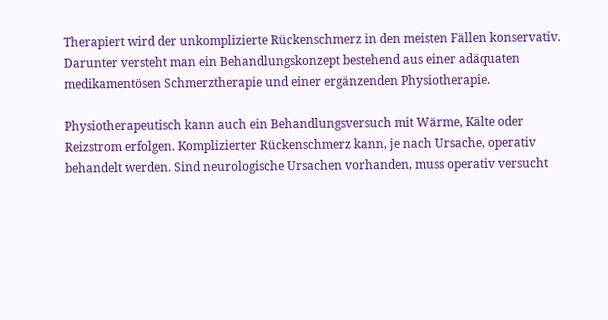Therapiert wird der unkomplizierte Rückenschmerz in den meisten Fällen konservativ. Darunter versteht man ein Behandlungskonzept bestehend aus einer adäquaten medikamentösen Schmerztherapie und einer ergänzenden Physiotherapie.

Physiotherapeutisch kann auch ein Behandlungsversuch mit Wärme, Kälte oder Reizstrom erfolgen. Komplizierter Rückenschmerz kann, je nach Ursache, operativ behandelt werden. Sind neurologische Ursachen vorhanden, muss operativ versucht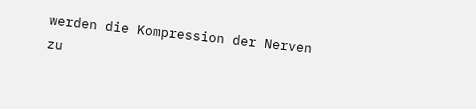werden die Kompression der Nerven zu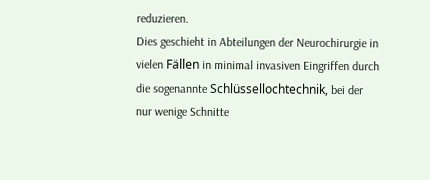reduzieren.
Dies geschieht in Abteilungen der Neurochirurgie in vielen Fällen in minimal invasiven Eingriffen durch die sogenannte Schlüssellochtechnik, bei der nur wenige Schnitte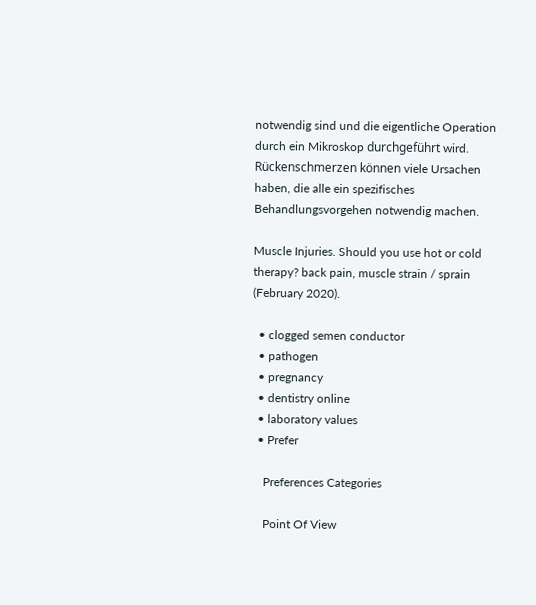notwendig sind und die eigentliche Operation durch ein Mikroskop durchgeführt wird. Rückenschmerzen können viele Ursachen haben, die alle ein spezifisches Behandlungsvorgehen notwendig machen.

Muscle Injuries. Should you use hot or cold therapy? back pain, muscle strain / sprain (February 2020).

  • clogged semen conductor
  • pathogen
  • pregnancy
  • dentistry online
  • laboratory values
  • Prefer

    Preferences Categories

    Point Of View